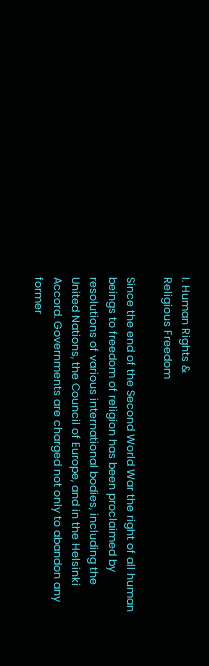I. Human Rights &
Religious Freedom

Since the end of the Second World War the right of all human beings to freedom of religion has been proclaimed by resolutions of various international bodies, including the United Nations, the Council of Europe, and in the Helsinki Accord. Governments are charged not only to abandon any former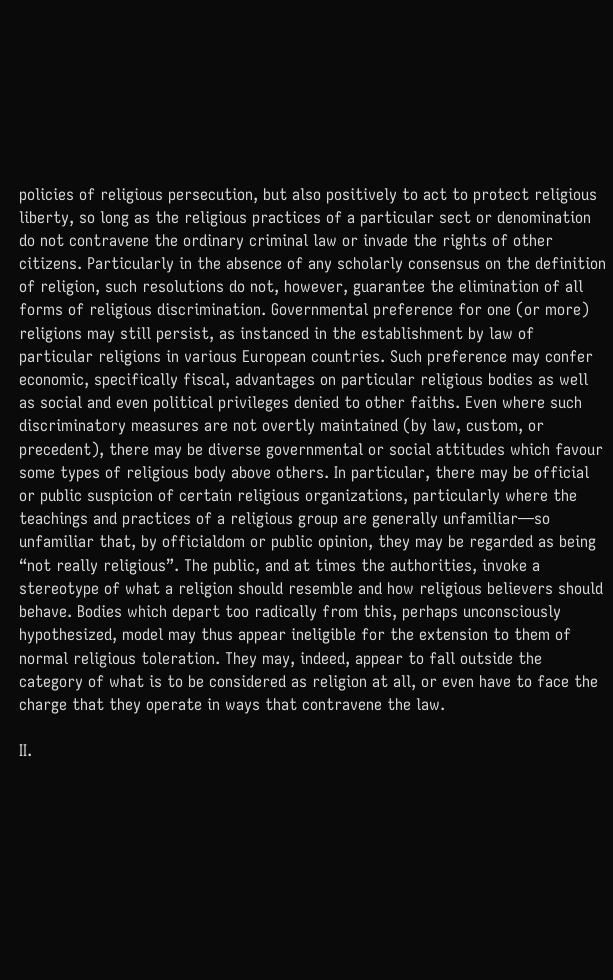policies of religious persecution, but also positively to act to protect religious liberty, so long as the religious practices of a particular sect or denomination do not contravene the ordinary criminal law or invade the rights of other citizens. Particularly in the absence of any scholarly consensus on the definition of religion, such resolutions do not, however, guarantee the elimination of all forms of religious discrimination. Governmental preference for one (or more) religions may still persist, as instanced in the establishment by law of particular religions in various European countries. Such preference may confer economic, specifically fiscal, advantages on particular religious bodies as well as social and even political privileges denied to other faiths. Even where such discriminatory measures are not overtly maintained (by law, custom, or precedent), there may be diverse governmental or social attitudes which favour some types of religious body above others. In particular, there may be official or public suspicion of certain religious organizations, particularly where the teachings and practices of a religious group are generally unfamiliar—so unfamiliar that, by officialdom or public opinion, they may be regarded as being “not really religious”. The public, and at times the authorities, invoke a stereotype of what a religion should resemble and how religious believers should behave. Bodies which depart too radically from this, perhaps unconsciously hypothesized, model may thus appear ineligible for the extension to them of normal religious toleration. They may, indeed, appear to fall outside the category of what is to be considered as religion at all, or even have to face the charge that they operate in ways that contravene the law.

II.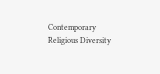Contemporary Religious Diversity